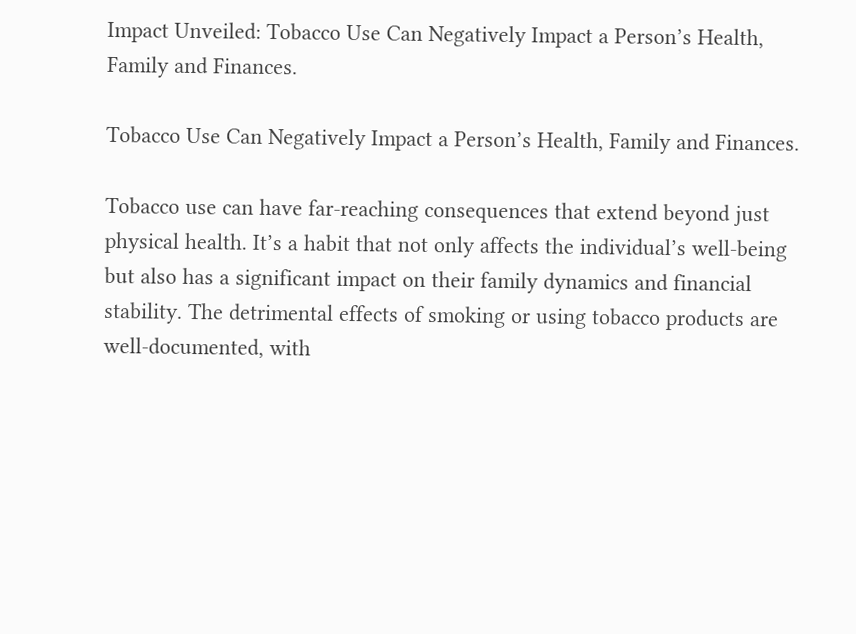Impact Unveiled: Tobacco Use Can Negatively Impact a Person’s Health, Family and Finances.

Tobacco Use Can Negatively Impact a Person’s Health, Family and Finances.

Tobacco use can have far-reaching consequences that extend beyond just physical health. It’s a habit that not only affects the individual’s well-being but also has a significant impact on their family dynamics and financial stability. The detrimental effects of smoking or using tobacco products are well-documented, with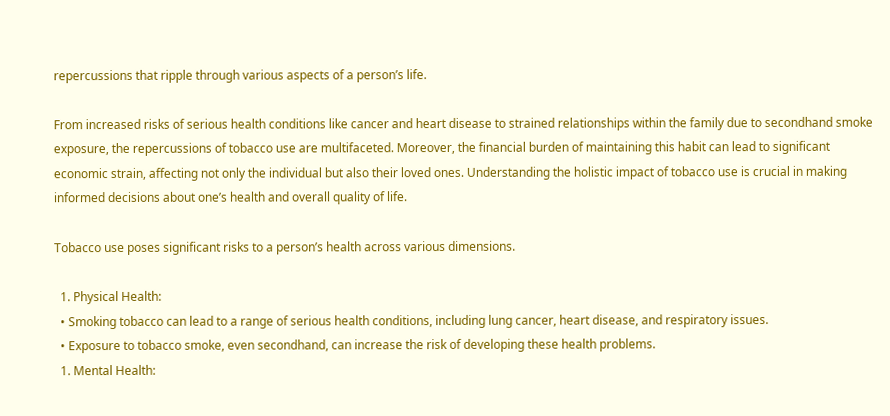repercussions that ripple through various aspects of a person’s life.

From increased risks of serious health conditions like cancer and heart disease to strained relationships within the family due to secondhand smoke exposure, the repercussions of tobacco use are multifaceted. Moreover, the financial burden of maintaining this habit can lead to significant economic strain, affecting not only the individual but also their loved ones. Understanding the holistic impact of tobacco use is crucial in making informed decisions about one’s health and overall quality of life.

Tobacco use poses significant risks to a person’s health across various dimensions.

  1. Physical Health:
  • Smoking tobacco can lead to a range of serious health conditions, including lung cancer, heart disease, and respiratory issues.
  • Exposure to tobacco smoke, even secondhand, can increase the risk of developing these health problems.
  1. Mental Health: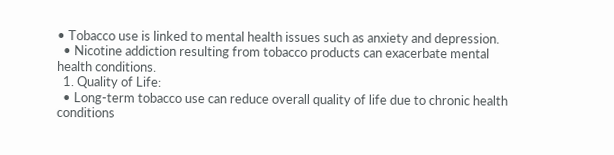• Tobacco use is linked to mental health issues such as anxiety and depression.
  • Nicotine addiction resulting from tobacco products can exacerbate mental health conditions.
  1. Quality of Life:
  • Long-term tobacco use can reduce overall quality of life due to chronic health conditions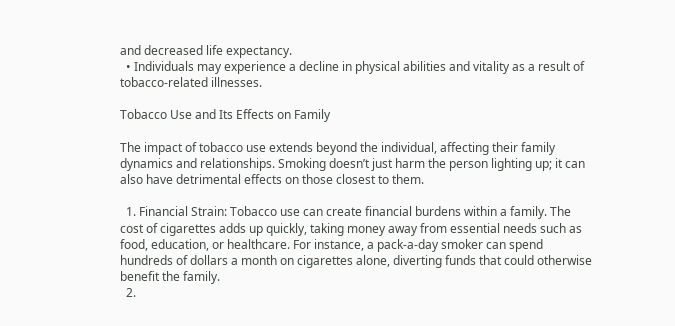and decreased life expectancy.
  • Individuals may experience a decline in physical abilities and vitality as a result of tobacco-related illnesses.

Tobacco Use and Its Effects on Family

The impact of tobacco use extends beyond the individual, affecting their family dynamics and relationships. Smoking doesn’t just harm the person lighting up; it can also have detrimental effects on those closest to them.

  1. Financial Strain: Tobacco use can create financial burdens within a family. The cost of cigarettes adds up quickly, taking money away from essential needs such as food, education, or healthcare. For instance, a pack-a-day smoker can spend hundreds of dollars a month on cigarettes alone, diverting funds that could otherwise benefit the family.
  2.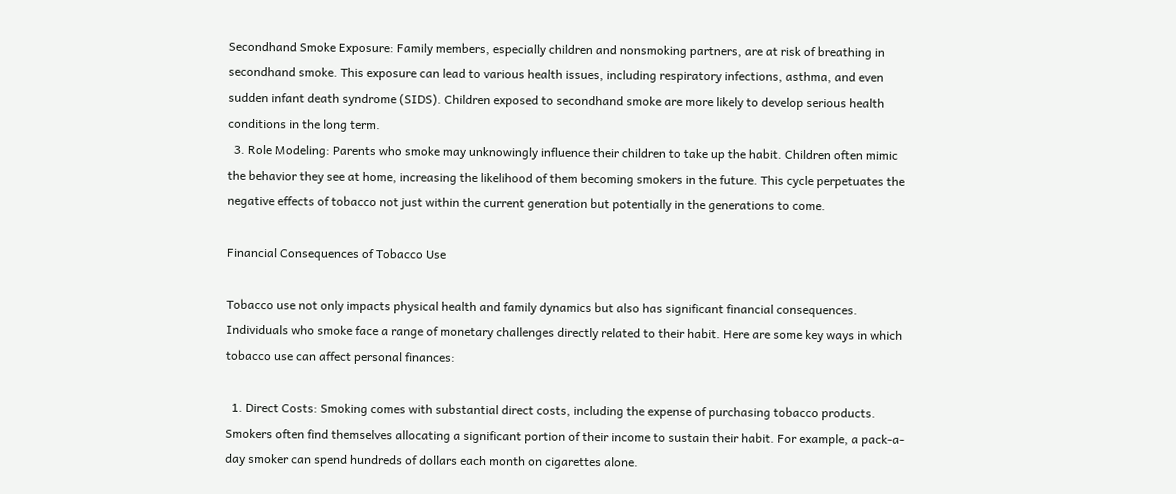Secondhand Smoke Exposure: Family members, especially children and nonsmoking partners, are at risk of breathing in secondhand smoke. This exposure can lead to various health issues, including respiratory infections, asthma, and even sudden infant death syndrome (SIDS). Children exposed to secondhand smoke are more likely to develop serious health conditions in the long term.
  3. Role Modeling: Parents who smoke may unknowingly influence their children to take up the habit. Children often mimic the behavior they see at home, increasing the likelihood of them becoming smokers in the future. This cycle perpetuates the negative effects of tobacco not just within the current generation but potentially in the generations to come.

Financial Consequences of Tobacco Use

Tobacco use not only impacts physical health and family dynamics but also has significant financial consequences. Individuals who smoke face a range of monetary challenges directly related to their habit. Here are some key ways in which tobacco use can affect personal finances:

  1. Direct Costs: Smoking comes with substantial direct costs, including the expense of purchasing tobacco products. Smokers often find themselves allocating a significant portion of their income to sustain their habit. For example, a pack-a-day smoker can spend hundreds of dollars each month on cigarettes alone.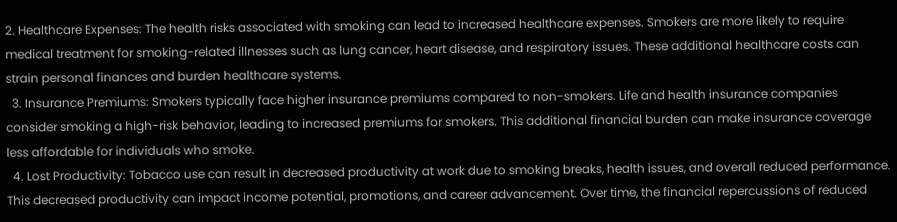2. Healthcare Expenses: The health risks associated with smoking can lead to increased healthcare expenses. Smokers are more likely to require medical treatment for smoking-related illnesses such as lung cancer, heart disease, and respiratory issues. These additional healthcare costs can strain personal finances and burden healthcare systems.
  3. Insurance Premiums: Smokers typically face higher insurance premiums compared to non-smokers. Life and health insurance companies consider smoking a high-risk behavior, leading to increased premiums for smokers. This additional financial burden can make insurance coverage less affordable for individuals who smoke.
  4. Lost Productivity: Tobacco use can result in decreased productivity at work due to smoking breaks, health issues, and overall reduced performance. This decreased productivity can impact income potential, promotions, and career advancement. Over time, the financial repercussions of reduced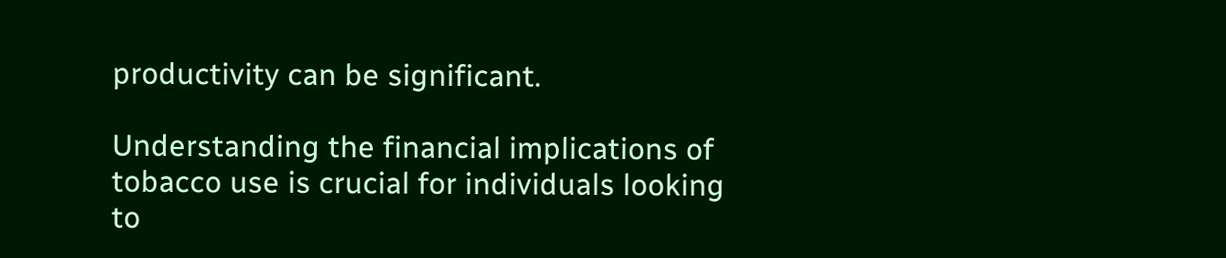productivity can be significant.

Understanding the financial implications of tobacco use is crucial for individuals looking to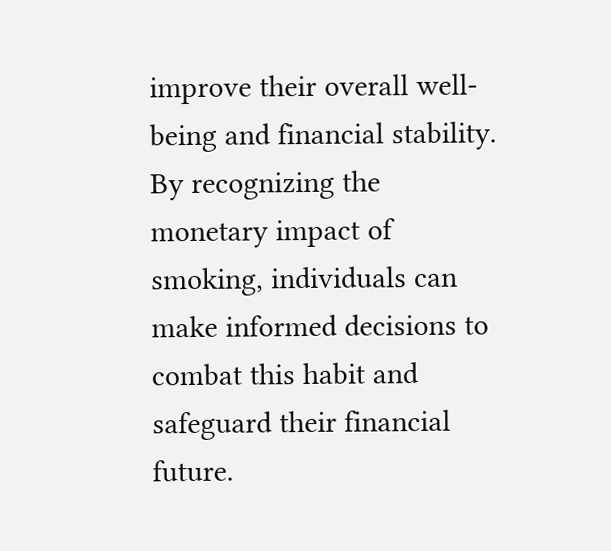improve their overall well-being and financial stability. By recognizing the monetary impact of smoking, individuals can make informed decisions to combat this habit and safeguard their financial future.